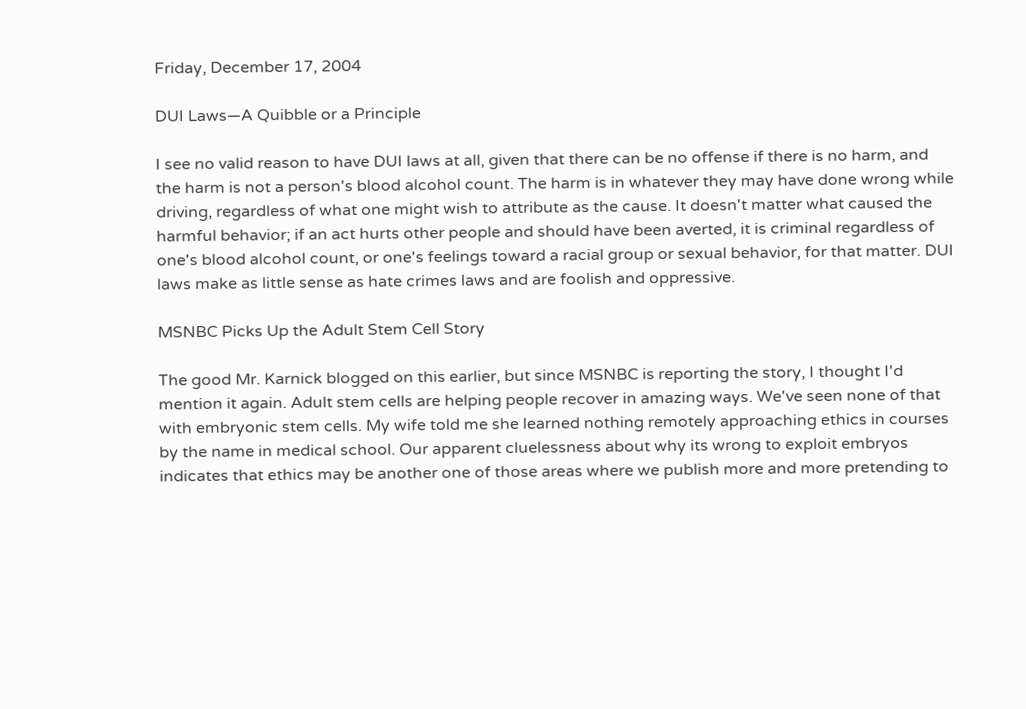Friday, December 17, 2004

DUI Laws—A Quibble or a Principle

I see no valid reason to have DUI laws at all, given that there can be no offense if there is no harm, and the harm is not a person's blood alcohol count. The harm is in whatever they may have done wrong while driving, regardless of what one might wish to attribute as the cause. It doesn't matter what caused the harmful behavior; if an act hurts other people and should have been averted, it is criminal regardless of one's blood alcohol count, or one's feelings toward a racial group or sexual behavior, for that matter. DUI laws make as little sense as hate crimes laws and are foolish and oppressive.

MSNBC Picks Up the Adult Stem Cell Story

The good Mr. Karnick blogged on this earlier, but since MSNBC is reporting the story, I thought I'd mention it again. Adult stem cells are helping people recover in amazing ways. We've seen none of that with embryonic stem cells. My wife told me she learned nothing remotely approaching ethics in courses by the name in medical school. Our apparent cluelessness about why its wrong to exploit embryos indicates that ethics may be another one of those areas where we publish more and more pretending to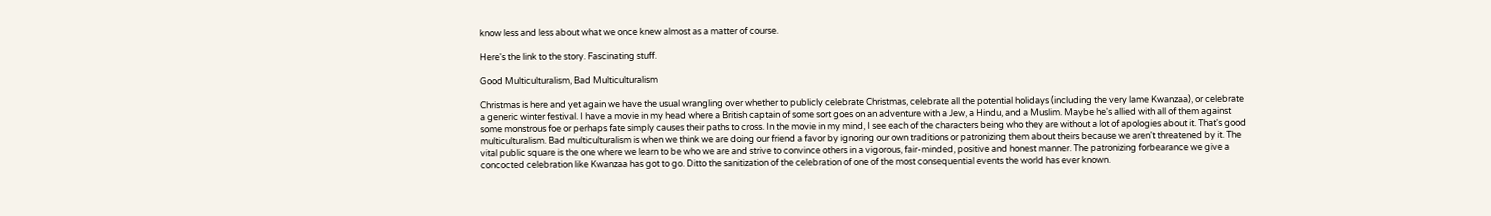know less and less about what we once knew almost as a matter of course.

Here's the link to the story. Fascinating stuff.

Good Multiculturalism, Bad Multiculturalism

Christmas is here and yet again we have the usual wrangling over whether to publicly celebrate Christmas, celebrate all the potential holidays (including the very lame Kwanzaa), or celebrate a generic winter festival. I have a movie in my head where a British captain of some sort goes on an adventure with a Jew, a Hindu, and a Muslim. Maybe he's allied with all of them against some monstrous foe or perhaps fate simply causes their paths to cross. In the movie in my mind, I see each of the characters being who they are without a lot of apologies about it. That's good multiculturalism. Bad multiculturalism is when we think we are doing our friend a favor by ignoring our own traditions or patronizing them about theirs because we aren't threatened by it. The vital public square is the one where we learn to be who we are and strive to convince others in a vigorous, fair-minded, positive and honest manner. The patronizing forbearance we give a concocted celebration like Kwanzaa has got to go. Ditto the sanitization of the celebration of one of the most consequential events the world has ever known.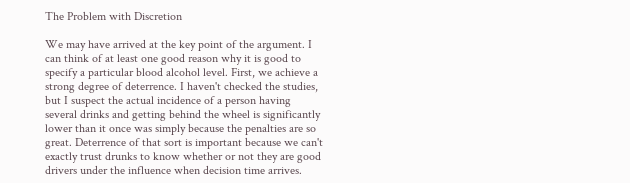The Problem with Discretion

We may have arrived at the key point of the argument. I can think of at least one good reason why it is good to specify a particular blood alcohol level. First, we achieve a strong degree of deterrence. I haven't checked the studies, but I suspect the actual incidence of a person having several drinks and getting behind the wheel is significantly lower than it once was simply because the penalties are so great. Deterrence of that sort is important because we can't exactly trust drunks to know whether or not they are good drivers under the influence when decision time arrives.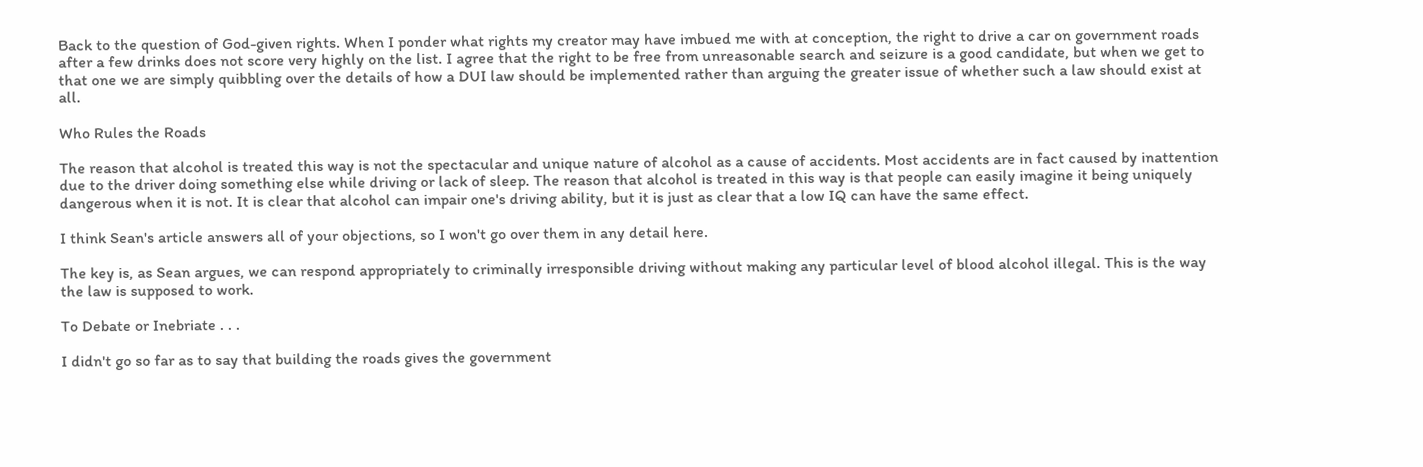Back to the question of God-given rights. When I ponder what rights my creator may have imbued me with at conception, the right to drive a car on government roads after a few drinks does not score very highly on the list. I agree that the right to be free from unreasonable search and seizure is a good candidate, but when we get to that one we are simply quibbling over the details of how a DUI law should be implemented rather than arguing the greater issue of whether such a law should exist at all.

Who Rules the Roads

The reason that alcohol is treated this way is not the spectacular and unique nature of alcohol as a cause of accidents. Most accidents are in fact caused by inattention due to the driver doing something else while driving or lack of sleep. The reason that alcohol is treated in this way is that people can easily imagine it being uniquely dangerous when it is not. It is clear that alcohol can impair one's driving ability, but it is just as clear that a low IQ can have the same effect.

I think Sean's article answers all of your objections, so I won't go over them in any detail here.

The key is, as Sean argues, we can respond appropriately to criminally irresponsible driving without making any particular level of blood alcohol illegal. This is the way the law is supposed to work.

To Debate or Inebriate . . .

I didn't go so far as to say that building the roads gives the government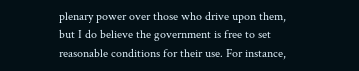plenary power over those who drive upon them, but I do believe the government is free to set reasonable conditions for their use. For instance,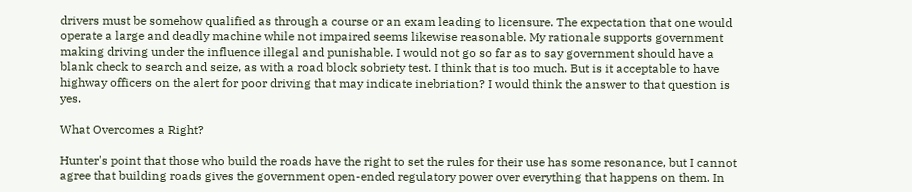drivers must be somehow qualified as through a course or an exam leading to licensure. The expectation that one would operate a large and deadly machine while not impaired seems likewise reasonable. My rationale supports government making driving under the influence illegal and punishable. I would not go so far as to say government should have a blank check to search and seize, as with a road block sobriety test. I think that is too much. But is it acceptable to have highway officers on the alert for poor driving that may indicate inebriation? I would think the answer to that question is yes.

What Overcomes a Right?

Hunter's point that those who build the roads have the right to set the rules for their use has some resonance, but I cannot agree that building roads gives the government open-ended regulatory power over everything that happens on them. In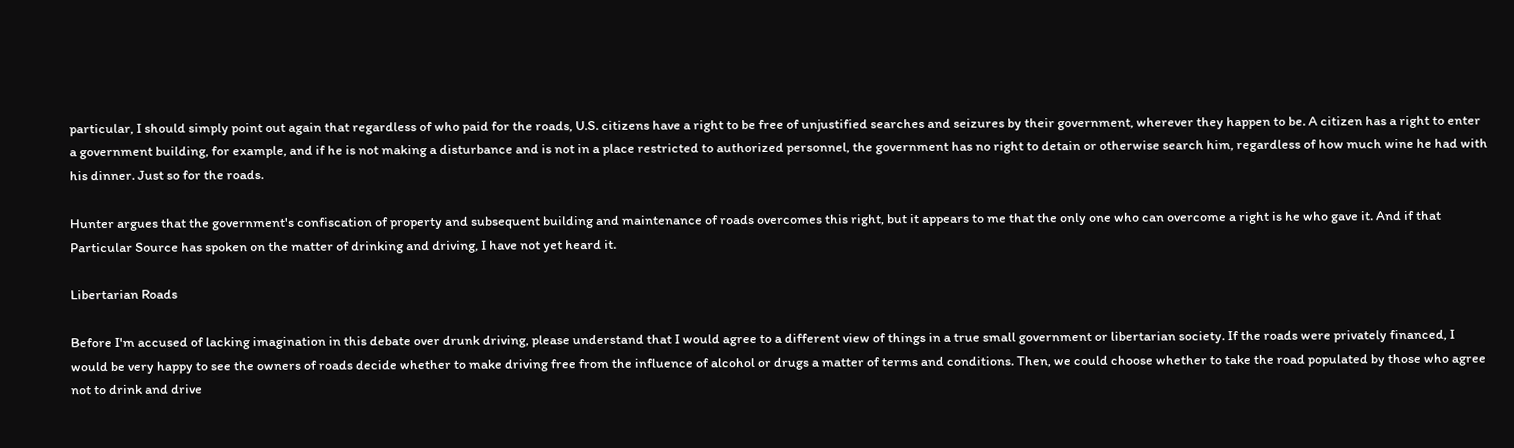particular, I should simply point out again that regardless of who paid for the roads, U.S. citizens have a right to be free of unjustified searches and seizures by their government, wherever they happen to be. A citizen has a right to enter a government building, for example, and if he is not making a disturbance and is not in a place restricted to authorized personnel, the government has no right to detain or otherwise search him, regardless of how much wine he had with his dinner. Just so for the roads.

Hunter argues that the government's confiscation of property and subsequent building and maintenance of roads overcomes this right, but it appears to me that the only one who can overcome a right is he who gave it. And if that Particular Source has spoken on the matter of drinking and driving, I have not yet heard it.

Libertarian Roads

Before I'm accused of lacking imagination in this debate over drunk driving, please understand that I would agree to a different view of things in a true small government or libertarian society. If the roads were privately financed, I would be very happy to see the owners of roads decide whether to make driving free from the influence of alcohol or drugs a matter of terms and conditions. Then, we could choose whether to take the road populated by those who agree not to drink and drive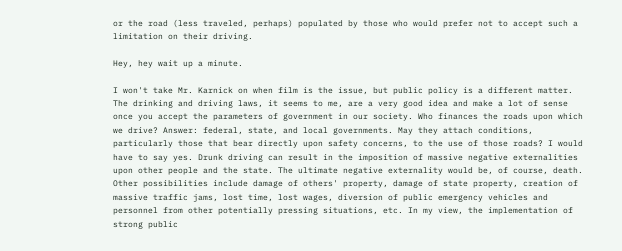or the road (less traveled, perhaps) populated by those who would prefer not to accept such a limitation on their driving.

Hey, hey wait up a minute.

I won't take Mr. Karnick on when film is the issue, but public policy is a different matter. The drinking and driving laws, it seems to me, are a very good idea and make a lot of sense once you accept the parameters of government in our society. Who finances the roads upon which we drive? Answer: federal, state, and local governments. May they attach conditions, particularly those that bear directly upon safety concerns, to the use of those roads? I would have to say yes. Drunk driving can result in the imposition of massive negative externalities upon other people and the state. The ultimate negative externality would be, of course, death. Other possibilities include damage of others' property, damage of state property, creation of massive traffic jams, lost time, lost wages, diversion of public emergency vehicles and personnel from other potentially pressing situations, etc. In my view, the implementation of strong public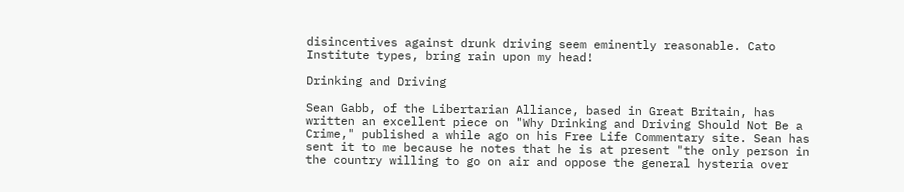disincentives against drunk driving seem eminently reasonable. Cato Institute types, bring rain upon my head!

Drinking and Driving

Sean Gabb, of the Libertarian Alliance, based in Great Britain, has written an excellent piece on "Why Drinking and Driving Should Not Be a Crime," published a while ago on his Free Life Commentary site. Sean has sent it to me because he notes that he is at present "the only person in the country willing to go on air and oppose the general hysteria over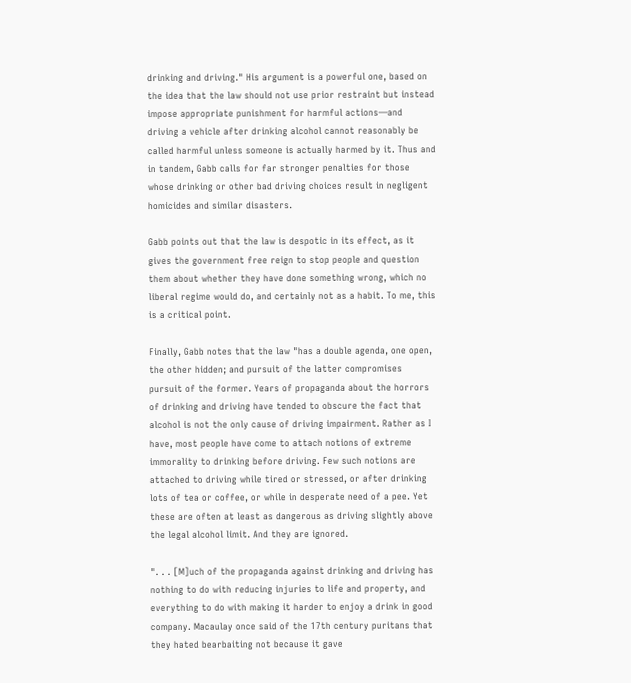drinking and driving." His argument is a powerful one, based on the idea that the law should not use prior restraint but instead impose appropriate punishment for harmful actions—and driving a vehicle after drinking alcohol cannot reasonably be called harmful unless someone is actually harmed by it. Thus and in tandem, Gabb calls for far stronger penalties for those whose drinking or other bad driving choices result in negligent homicides and similar disasters.

Gabb points out that the law is despotic in its effect, as it gives the government free reign to stop people and question them about whether they have done something wrong, which no liberal regime would do, and certainly not as a habit. To me, this is a critical point.

Finally, Gabb notes that the law "has a double agenda, one open, the other hidden; and pursuit of the latter compromises pursuit of the former. Years of propaganda about the horrors of drinking and driving have tended to obscure the fact that alcohol is not the only cause of driving impairment. Rather as I have, most people have come to attach notions of extreme immorality to drinking before driving. Few such notions are attached to driving while tired or stressed, or after drinking lots of tea or coffee, or while in desperate need of a pee. Yet these are often at least as dangerous as driving slightly above the legal alcohol limit. And they are ignored.

". . . [M]uch of the propaganda against drinking and driving has nothing to do with reducing injuries to life and property, and everything to do with making it harder to enjoy a drink in good company. Macaulay once said of the 17th century puritans that they hated bearbaiting not because it gave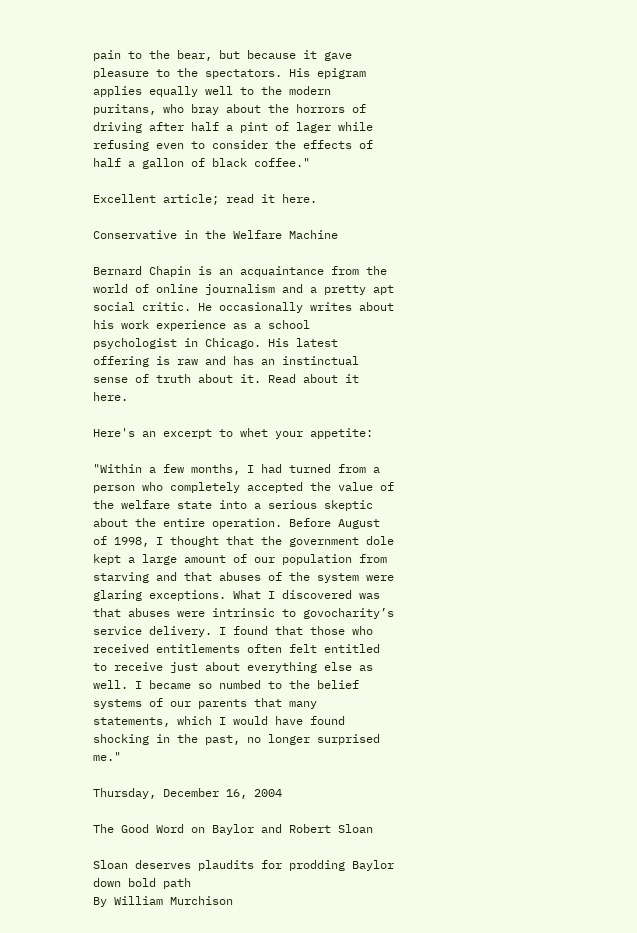pain to the bear, but because it gave pleasure to the spectators. His epigram applies equally well to the modern puritans, who bray about the horrors of driving after half a pint of lager while refusing even to consider the effects of half a gallon of black coffee."

Excellent article; read it here.

Conservative in the Welfare Machine

Bernard Chapin is an acquaintance from the world of online journalism and a pretty apt social critic. He occasionally writes about his work experience as a school psychologist in Chicago. His latest offering is raw and has an instinctual sense of truth about it. Read about it here.

Here's an excerpt to whet your appetite:

"Within a few months, I had turned from a person who completely accepted the value of the welfare state into a serious skeptic about the entire operation. Before August of 1998, I thought that the government dole kept a large amount of our population from starving and that abuses of the system were glaring exceptions. What I discovered was that abuses were intrinsic to govocharity’s service delivery. I found that those who received entitlements often felt entitled to receive just about everything else as well. I became so numbed to the belief systems of our parents that many statements, which I would have found shocking in the past, no longer surprised me."

Thursday, December 16, 2004

The Good Word on Baylor and Robert Sloan

Sloan deserves plaudits for prodding Baylor down bold path
By William Murchison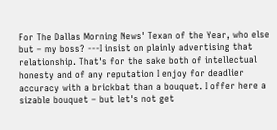For The Dallas Morning News' Texan of the Year, who else but – my boss? ---I insist on plainly advertising that relationship. That's for the sake both of intellectual honesty and of any reputation I enjoy for deadlier accuracy with a brickbat than a bouquet. I offer here a sizable bouquet – but let's not get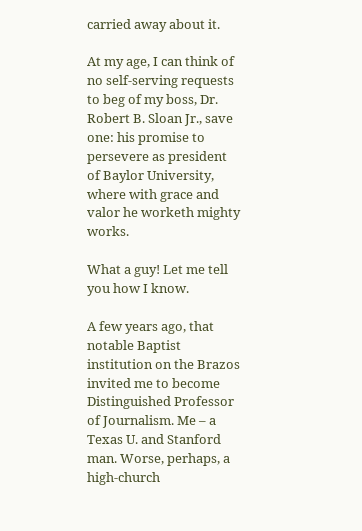carried away about it.

At my age, I can think of no self-serving requests to beg of my boss, Dr. Robert B. Sloan Jr., save one: his promise to persevere as president of Baylor University, where with grace and valor he worketh mighty works.

What a guy! Let me tell you how I know.

A few years ago, that notable Baptist institution on the Brazos invited me to become Distinguished Professor of Journalism. Me – a Texas U. and Stanford man. Worse, perhaps, a high-church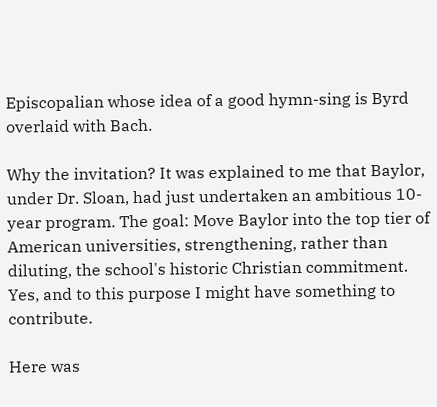Episcopalian whose idea of a good hymn-sing is Byrd overlaid with Bach.

Why the invitation? It was explained to me that Baylor, under Dr. Sloan, had just undertaken an ambitious 10-year program. The goal: Move Baylor into the top tier of American universities, strengthening, rather than diluting, the school's historic Christian commitment. Yes, and to this purpose I might have something to contribute.

Here was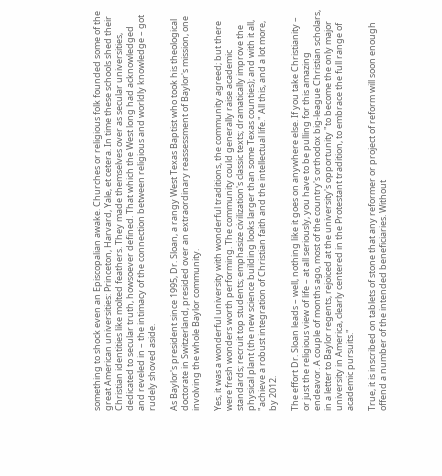something to shock even an Episcopalian awake. Churches or religious folk founded some of the great American universities: Princeton, Harvard, Yale, et cetera. In time these schools shed their Christian identities like molted feathers. They made themselves over as secular universities, dedicated to secular truth, howsoever defined. That which the West long had acknowledged and reveled in – the intimacy of the connection between religious and worldly knowledge – got rudely shoved aside.

As Baylor's president since 1995, Dr. Sloan, a rangy West Texas Baptist who took his theological doctorate in Switzerland, presided over an extraordinary reassessment of Baylor's mission, one involving the whole Baylor community.

Yes, it was a wonderful university with wonderful traditions, the community agreed; but there were fresh wonders worth performing. The community could generally raise academic standards; recruit top students; emphasize civilization's classic texts; dramatically improve the physical plant (the new science building looks larger than some Texas counties); and with it all, "achieve a robust integration of Christian faith and the intellectual life." All this, and a lot more, by 2012.

The effort Dr. Sloan leads – well, nothing like it goes on anywhere else. If you take Christianity – or just the religious view of life – at all seriously, you have to be pulling for this amazing endeavor. A couple of months ago, most of the country's orthodox big-league Christian scholars, in a letter to Baylor regents, rejoiced at the university's opportunity "to become the only major university in America, clearly centered in the Protestant tradition, to embrace the full range of academic pursuits."

True, it is inscribed on tablets of stone that any reformer or project of reform will soon enough offend a number of the intended beneficiaries. Without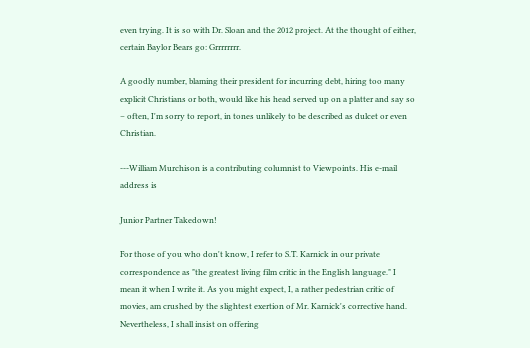even trying. It is so with Dr. Sloan and the 2012 project. At the thought of either, certain Baylor Bears go: Grrrrrrrr.

A goodly number, blaming their president for incurring debt, hiring too many explicit Christians or both, would like his head served up on a platter and say so – often, I'm sorry to report, in tones unlikely to be described as dulcet or even Christian.

---William Murchison is a contributing columnist to Viewpoints. His e-mail address is

Junior Partner Takedown!

For those of you who don't know, I refer to S.T. Karnick in our private correspondence as "the greatest living film critic in the English language." I mean it when I write it. As you might expect, I, a rather pedestrian critic of movies, am crushed by the slightest exertion of Mr. Karnick's corrective hand. Nevertheless, I shall insist on offering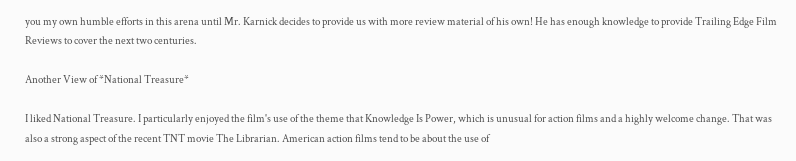you my own humble efforts in this arena until Mr. Karnick decides to provide us with more review material of his own! He has enough knowledge to provide Trailing Edge Film Reviews to cover the next two centuries.

Another View of *National Treasure*

I liked National Treasure. I particularly enjoyed the film's use of the theme that Knowledge Is Power, which is unusual for action films and a highly welcome change. That was also a strong aspect of the recent TNT movie The Librarian. American action films tend to be about the use of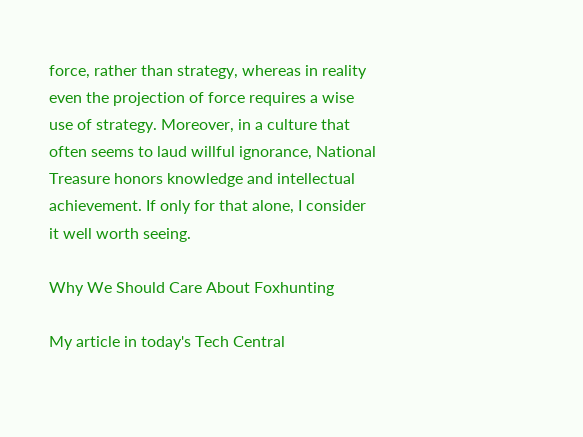force, rather than strategy, whereas in reality even the projection of force requires a wise use of strategy. Moreover, in a culture that often seems to laud willful ignorance, National Treasure honors knowledge and intellectual achievement. If only for that alone, I consider it well worth seeing.

Why We Should Care About Foxhunting

My article in today's Tech Central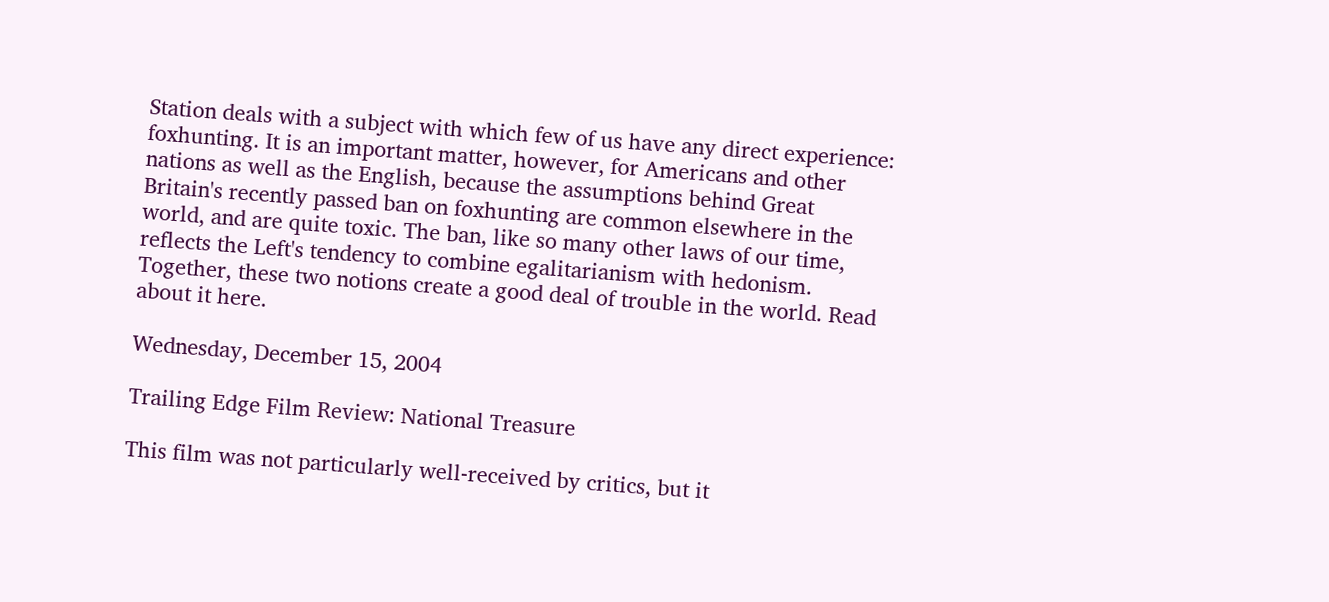Station deals with a subject with which few of us have any direct experience: foxhunting. It is an important matter, however, for Americans and other nations as well as the English, because the assumptions behind Great Britain's recently passed ban on foxhunting are common elsewhere in the world, and are quite toxic. The ban, like so many other laws of our time, reflects the Left's tendency to combine egalitarianism with hedonism. Together, these two notions create a good deal of trouble in the world. Read about it here.

Wednesday, December 15, 2004

Trailing Edge Film Review: National Treasure

This film was not particularly well-received by critics, but it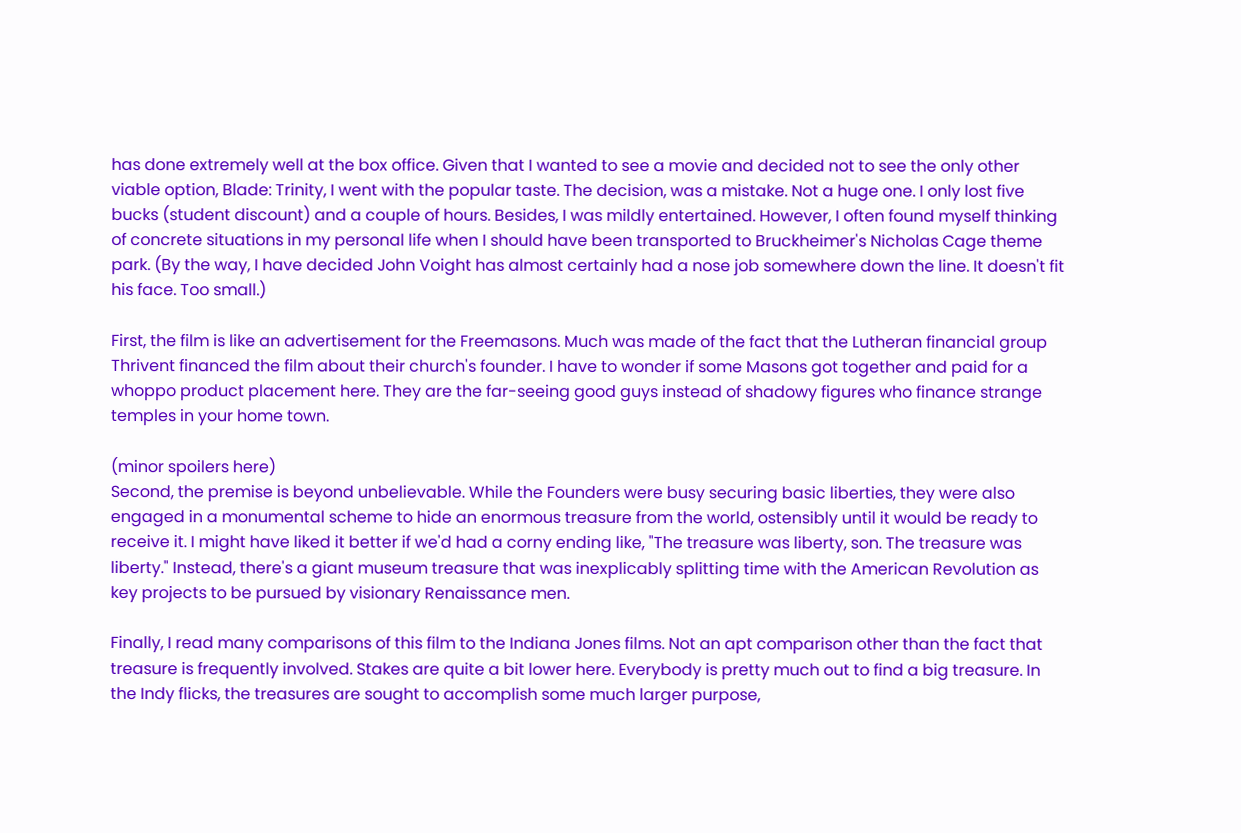has done extremely well at the box office. Given that I wanted to see a movie and decided not to see the only other viable option, Blade: Trinity, I went with the popular taste. The decision, was a mistake. Not a huge one. I only lost five bucks (student discount) and a couple of hours. Besides, I was mildly entertained. However, I often found myself thinking of concrete situations in my personal life when I should have been transported to Bruckheimer's Nicholas Cage theme park. (By the way, I have decided John Voight has almost certainly had a nose job somewhere down the line. It doesn't fit his face. Too small.)

First, the film is like an advertisement for the Freemasons. Much was made of the fact that the Lutheran financial group Thrivent financed the film about their church's founder. I have to wonder if some Masons got together and paid for a whoppo product placement here. They are the far-seeing good guys instead of shadowy figures who finance strange temples in your home town.

(minor spoilers here)
Second, the premise is beyond unbelievable. While the Founders were busy securing basic liberties, they were also engaged in a monumental scheme to hide an enormous treasure from the world, ostensibly until it would be ready to receive it. I might have liked it better if we'd had a corny ending like, "The treasure was liberty, son. The treasure was liberty." Instead, there's a giant museum treasure that was inexplicably splitting time with the American Revolution as key projects to be pursued by visionary Renaissance men.

Finally, I read many comparisons of this film to the Indiana Jones films. Not an apt comparison other than the fact that treasure is frequently involved. Stakes are quite a bit lower here. Everybody is pretty much out to find a big treasure. In the Indy flicks, the treasures are sought to accomplish some much larger purpose,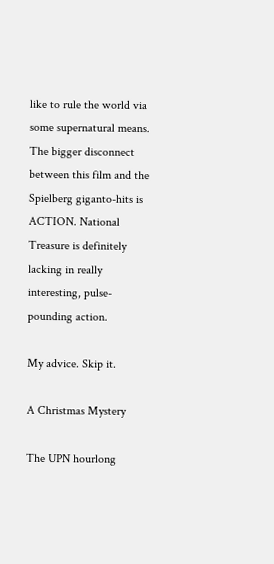like to rule the world via some supernatural means. The bigger disconnect between this film and the Spielberg giganto-hits is ACTION. National Treasure is definitely lacking in really interesting, pulse-pounding action.

My advice. Skip it.

A Christmas Mystery

The UPN hourlong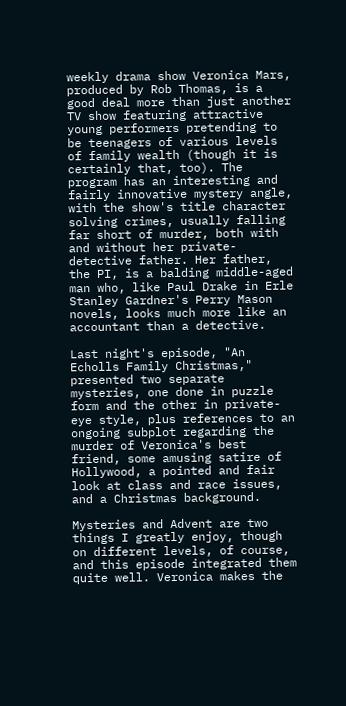weekly drama show Veronica Mars, produced by Rob Thomas, is a good deal more than just another TV show featuring attractive young performers pretending to be teenagers of various levels of family wealth (though it is certainly that, too). The program has an interesting and fairly innovative mystery angle, with the show's title character solving crimes, usually falling far short of murder, both with and without her private-detective father. Her father, the PI, is a balding middle-aged man who, like Paul Drake in Erle Stanley Gardner's Perry Mason novels, looks much more like an accountant than a detective.

Last night's episode, "An Echolls Family Christmas," presented two separate mysteries, one done in puzzle form and the other in private-eye style, plus references to an ongoing subplot regarding the murder of Veronica's best friend, some amusing satire of Hollywood, a pointed and fair look at class and race issues, and a Christmas background.

Mysteries and Advent are two things I greatly enjoy, though on different levels, of course, and this episode integrated them quite well. Veronica makes the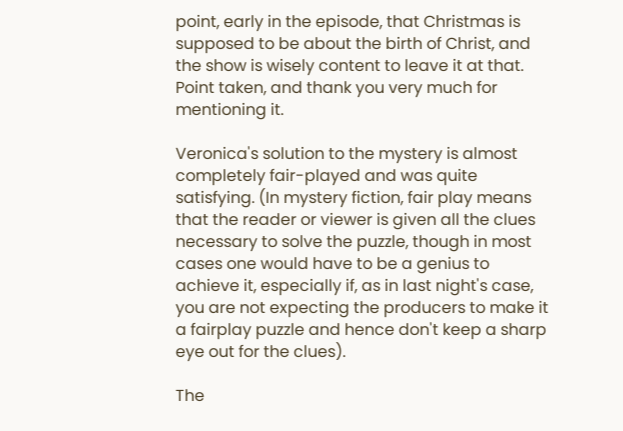point, early in the episode, that Christmas is supposed to be about the birth of Christ, and the show is wisely content to leave it at that. Point taken, and thank you very much for mentioning it.

Veronica's solution to the mystery is almost completely fair-played and was quite satisfying. (In mystery fiction, fair play means that the reader or viewer is given all the clues necessary to solve the puzzle, though in most cases one would have to be a genius to achieve it, especially if, as in last night's case, you are not expecting the producers to make it a fairplay puzzle and hence don't keep a sharp eye out for the clues).

The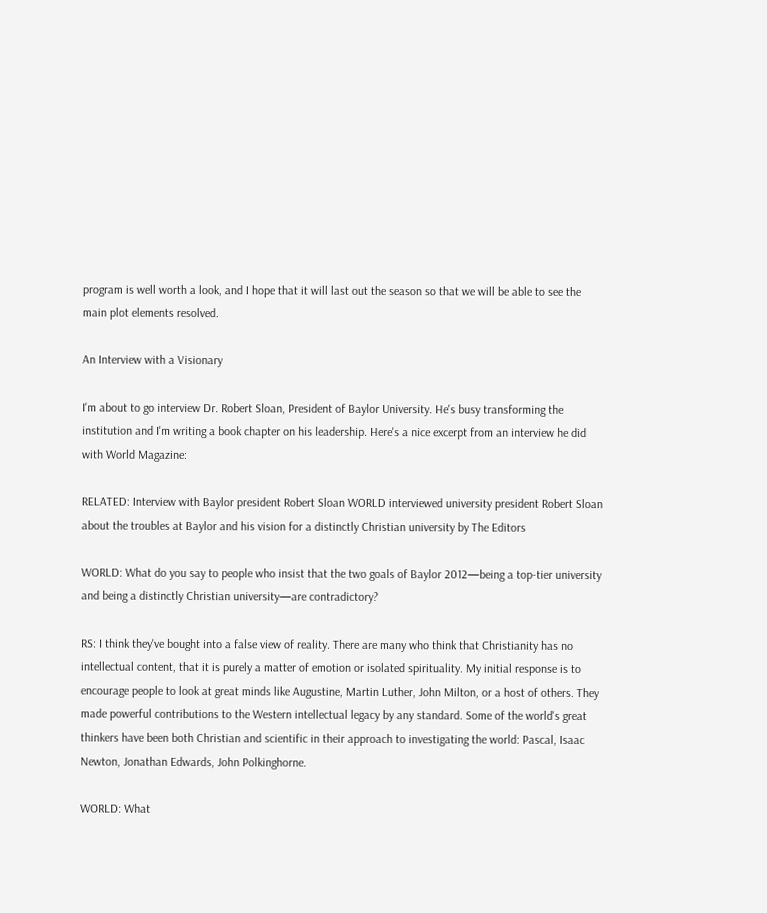program is well worth a look, and I hope that it will last out the season so that we will be able to see the main plot elements resolved.

An Interview with a Visionary

I'm about to go interview Dr. Robert Sloan, President of Baylor University. He's busy transforming the institution and I'm writing a book chapter on his leadership. Here's a nice excerpt from an interview he did with World Magazine:

RELATED: Interview with Baylor president Robert Sloan WORLD interviewed university president Robert Sloan about the troubles at Baylor and his vision for a distinctly Christian university by The Editors

WORLD: What do you say to people who insist that the two goals of Baylor 2012—being a top-tier university and being a distinctly Christian university—are contradictory?

RS: I think they've bought into a false view of reality. There are many who think that Christianity has no intellectual content, that it is purely a matter of emotion or isolated spirituality. My initial response is to encourage people to look at great minds like Augustine, Martin Luther, John Milton, or a host of others. They made powerful contributions to the Western intellectual legacy by any standard. Some of the world's great thinkers have been both Christian and scientific in their approach to investigating the world: Pascal, Isaac Newton, Jonathan Edwards, John Polkinghorne.

WORLD: What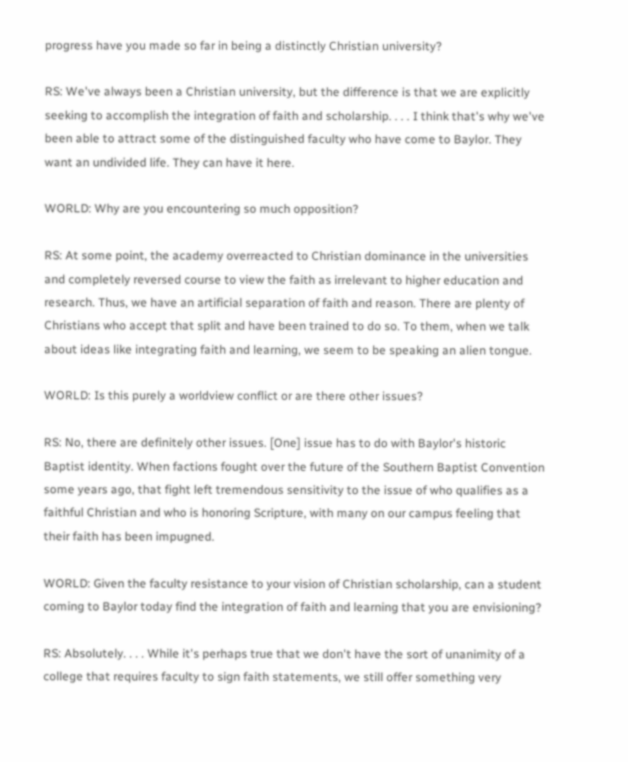progress have you made so far in being a distinctly Christian university?

RS: We've always been a Christian university, but the difference is that we are explicitly seeking to accomplish the integration of faith and scholarship. . . . I think that's why we've been able to attract some of the distinguished faculty who have come to Baylor. They want an undivided life. They can have it here.

WORLD: Why are you encountering so much opposition?

RS: At some point, the academy overreacted to Christian dominance in the universities and completely reversed course to view the faith as irrelevant to higher education and research. Thus, we have an artificial separation of faith and reason. There are plenty of Christians who accept that split and have been trained to do so. To them, when we talk about ideas like integrating faith and learning, we seem to be speaking an alien tongue.

WORLD: Is this purely a worldview conflict or are there other issues?

RS: No, there are definitely other issues. [One] issue has to do with Baylor's historic Baptist identity. When factions fought over the future of the Southern Baptist Convention some years ago, that fight left tremendous sensitivity to the issue of who qualifies as a faithful Christian and who is honoring Scripture, with many on our campus feeling that their faith has been impugned.

WORLD: Given the faculty resistance to your vision of Christian scholarship, can a student coming to Baylor today find the integration of faith and learning that you are envisioning?

RS: Absolutely. . . . While it's perhaps true that we don't have the sort of unanimity of a college that requires faculty to sign faith statements, we still offer something very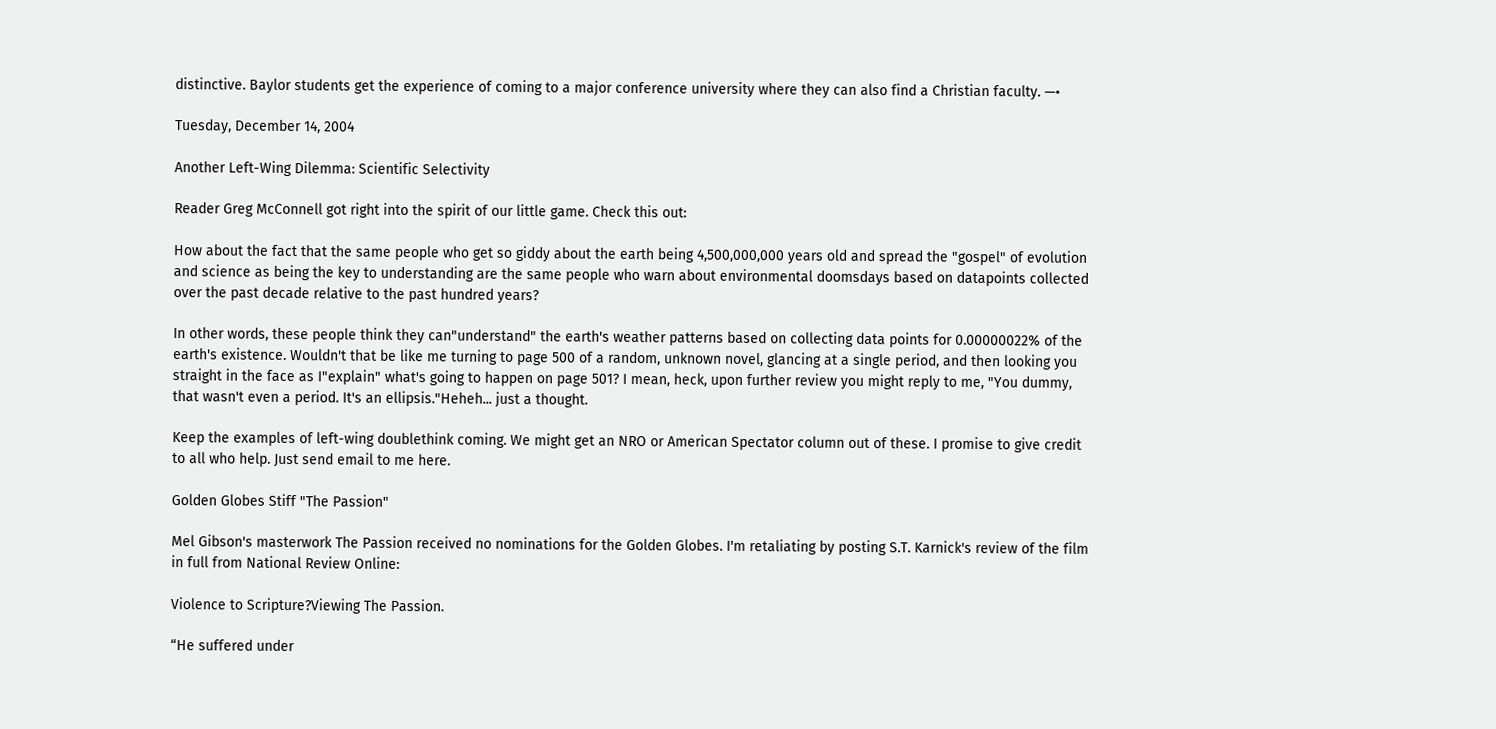distinctive. Baylor students get the experience of coming to a major conference university where they can also find a Christian faculty. —•

Tuesday, December 14, 2004

Another Left-Wing Dilemma: Scientific Selectivity

Reader Greg McConnell got right into the spirit of our little game. Check this out:

How about the fact that the same people who get so giddy about the earth being 4,500,000,000 years old and spread the "gospel" of evolution and science as being the key to understanding are the same people who warn about environmental doomsdays based on datapoints collected over the past decade relative to the past hundred years?

In other words, these people think they can"understand" the earth's weather patterns based on collecting data points for 0.00000022% of the earth's existence. Wouldn't that be like me turning to page 500 of a random, unknown novel, glancing at a single period, and then looking you straight in the face as I"explain" what's going to happen on page 501? I mean, heck, upon further review you might reply to me, "You dummy, that wasn't even a period. It's an ellipsis."Heheh... just a thought.

Keep the examples of left-wing doublethink coming. We might get an NRO or American Spectator column out of these. I promise to give credit to all who help. Just send email to me here.

Golden Globes Stiff "The Passion"

Mel Gibson's masterwork The Passion received no nominations for the Golden Globes. I'm retaliating by posting S.T. Karnick's review of the film in full from National Review Online:

Violence to Scripture?Viewing The Passion.

“He suffered under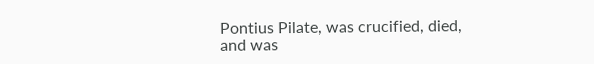Pontius Pilate, was crucified, died, and was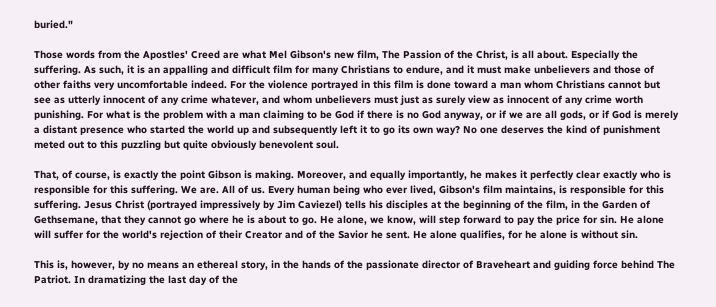buried."

Those words from the Apostles' Creed are what Mel Gibson's new film, The Passion of the Christ, is all about. Especially the suffering. As such, it is an appalling and difficult film for many Christians to endure, and it must make unbelievers and those of other faiths very uncomfortable indeed. For the violence portrayed in this film is done toward a man whom Christians cannot but see as utterly innocent of any crime whatever, and whom unbelievers must just as surely view as innocent of any crime worth punishing. For what is the problem with a man claiming to be God if there is no God anyway, or if we are all gods, or if God is merely a distant presence who started the world up and subsequently left it to go its own way? No one deserves the kind of punishment meted out to this puzzling but quite obviously benevolent soul.

That, of course, is exactly the point Gibson is making. Moreover, and equally importantly, he makes it perfectly clear exactly who is responsible for this suffering. We are. All of us. Every human being who ever lived, Gibson's film maintains, is responsible for this suffering. Jesus Christ (portrayed impressively by Jim Caviezel) tells his disciples at the beginning of the film, in the Garden of Gethsemane, that they cannot go where he is about to go. He alone, we know, will step forward to pay the price for sin. He alone will suffer for the world's rejection of their Creator and of the Savior he sent. He alone qualifies, for he alone is without sin.

This is, however, by no means an ethereal story, in the hands of the passionate director of Braveheart and guiding force behind The Patriot. In dramatizing the last day of the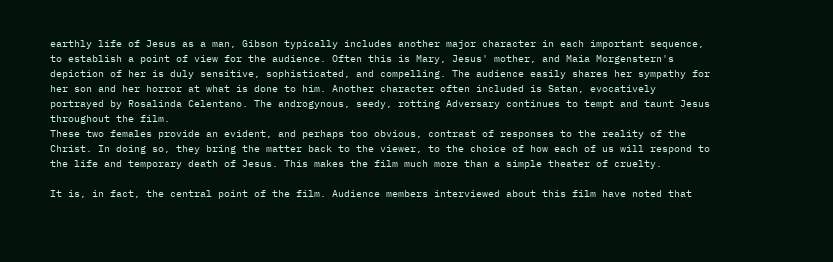earthly life of Jesus as a man, Gibson typically includes another major character in each important sequence, to establish a point of view for the audience. Often this is Mary, Jesus' mother, and Maia Morgenstern's depiction of her is duly sensitive, sophisticated, and compelling. The audience easily shares her sympathy for her son and her horror at what is done to him. Another character often included is Satan, evocatively portrayed by Rosalinda Celentano. The androgynous, seedy, rotting Adversary continues to tempt and taunt Jesus throughout the film.
These two females provide an evident, and perhaps too obvious, contrast of responses to the reality of the Christ. In doing so, they bring the matter back to the viewer, to the choice of how each of us will respond to the life and temporary death of Jesus. This makes the film much more than a simple theater of cruelty.

It is, in fact, the central point of the film. Audience members interviewed about this film have noted that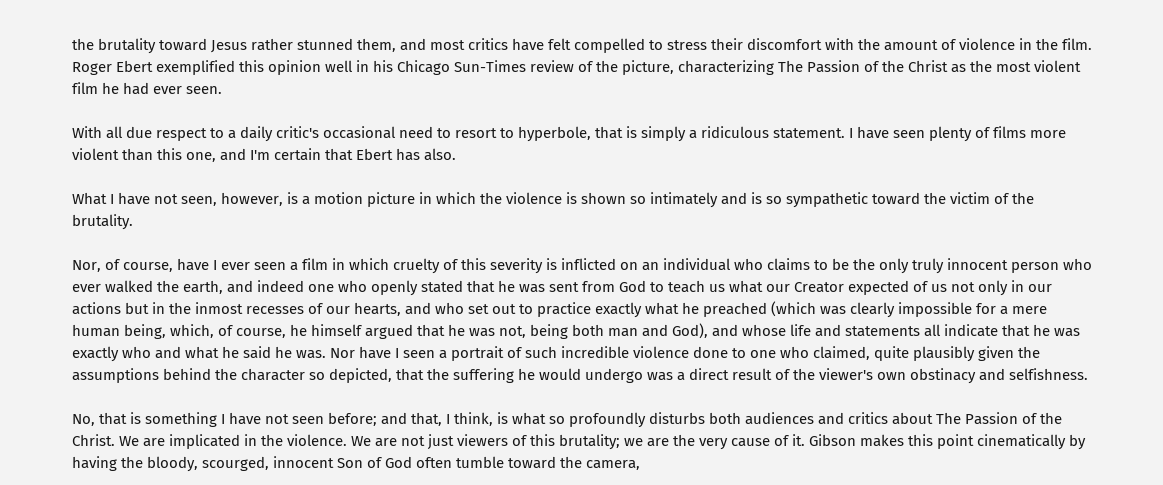the brutality toward Jesus rather stunned them, and most critics have felt compelled to stress their discomfort with the amount of violence in the film. Roger Ebert exemplified this opinion well in his Chicago Sun-Times review of the picture, characterizing The Passion of the Christ as the most violent film he had ever seen.

With all due respect to a daily critic's occasional need to resort to hyperbole, that is simply a ridiculous statement. I have seen plenty of films more violent than this one, and I'm certain that Ebert has also.

What I have not seen, however, is a motion picture in which the violence is shown so intimately and is so sympathetic toward the victim of the brutality.

Nor, of course, have I ever seen a film in which cruelty of this severity is inflicted on an individual who claims to be the only truly innocent person who ever walked the earth, and indeed one who openly stated that he was sent from God to teach us what our Creator expected of us not only in our actions but in the inmost recesses of our hearts, and who set out to practice exactly what he preached (which was clearly impossible for a mere human being, which, of course, he himself argued that he was not, being both man and God), and whose life and statements all indicate that he was exactly who and what he said he was. Nor have I seen a portrait of such incredible violence done to one who claimed, quite plausibly given the assumptions behind the character so depicted, that the suffering he would undergo was a direct result of the viewer's own obstinacy and selfishness.

No, that is something I have not seen before; and that, I think, is what so profoundly disturbs both audiences and critics about The Passion of the Christ. We are implicated in the violence. We are not just viewers of this brutality; we are the very cause of it. Gibson makes this point cinematically by having the bloody, scourged, innocent Son of God often tumble toward the camera,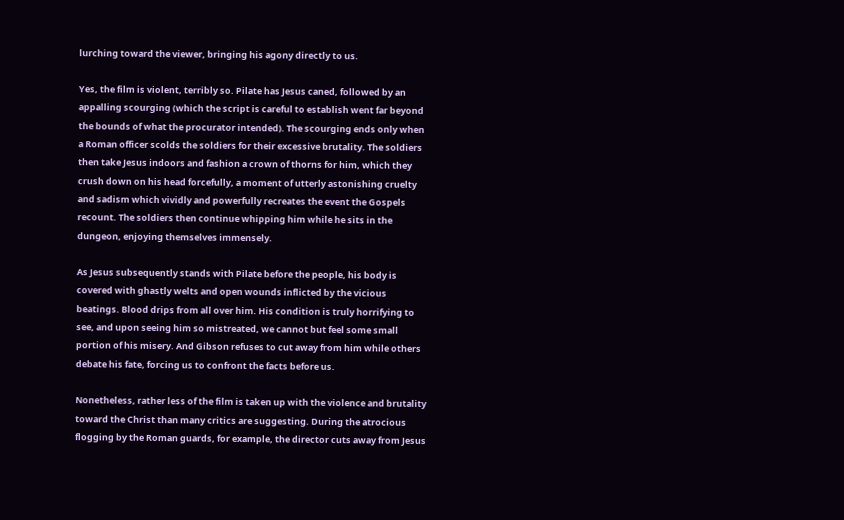lurching toward the viewer, bringing his agony directly to us.

Yes, the film is violent, terribly so. Pilate has Jesus caned, followed by an appalling scourging (which the script is careful to establish went far beyond the bounds of what the procurator intended). The scourging ends only when a Roman officer scolds the soldiers for their excessive brutality. The soldiers then take Jesus indoors and fashion a crown of thorns for him, which they crush down on his head forcefully, a moment of utterly astonishing cruelty and sadism which vividly and powerfully recreates the event the Gospels recount. The soldiers then continue whipping him while he sits in the dungeon, enjoying themselves immensely.

As Jesus subsequently stands with Pilate before the people, his body is covered with ghastly welts and open wounds inflicted by the vicious beatings. Blood drips from all over him. His condition is truly horrifying to see, and upon seeing him so mistreated, we cannot but feel some small portion of his misery. And Gibson refuses to cut away from him while others debate his fate, forcing us to confront the facts before us.

Nonetheless, rather less of the film is taken up with the violence and brutality toward the Christ than many critics are suggesting. During the atrocious flogging by the Roman guards, for example, the director cuts away from Jesus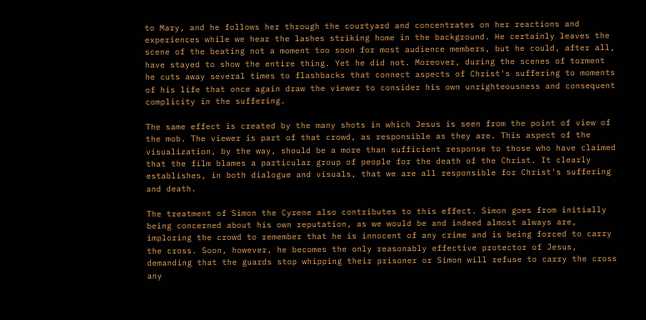to Mary, and he follows her through the courtyard and concentrates on her reactions and experiences while we hear the lashes striking home in the background. He certainly leaves the scene of the beating not a moment too soon for most audience members, but he could, after all, have stayed to show the entire thing. Yet he did not. Moreover, during the scenes of torment he cuts away several times to flashbacks that connect aspects of Christ's suffering to moments of his life that once again draw the viewer to consider his own unrighteousness and consequent complicity in the suffering.

The same effect is created by the many shots in which Jesus is seen from the point of view of the mob. The viewer is part of that crowd, as responsible as they are. This aspect of the visualization, by the way, should be a more than sufficient response to those who have claimed that the film blames a particular group of people for the death of the Christ. It clearly establishes, in both dialogue and visuals, that we are all responsible for Christ's suffering and death.

The treatment of Simon the Cyrene also contributes to this effect. Simon goes from initially being concerned about his own reputation, as we would be and indeed almost always are, imploring the crowd to remember that he is innocent of any crime and is being forced to carry the cross. Soon, however, he becomes the only reasonably effective protector of Jesus, demanding that the guards stop whipping their prisoner or Simon will refuse to carry the cross any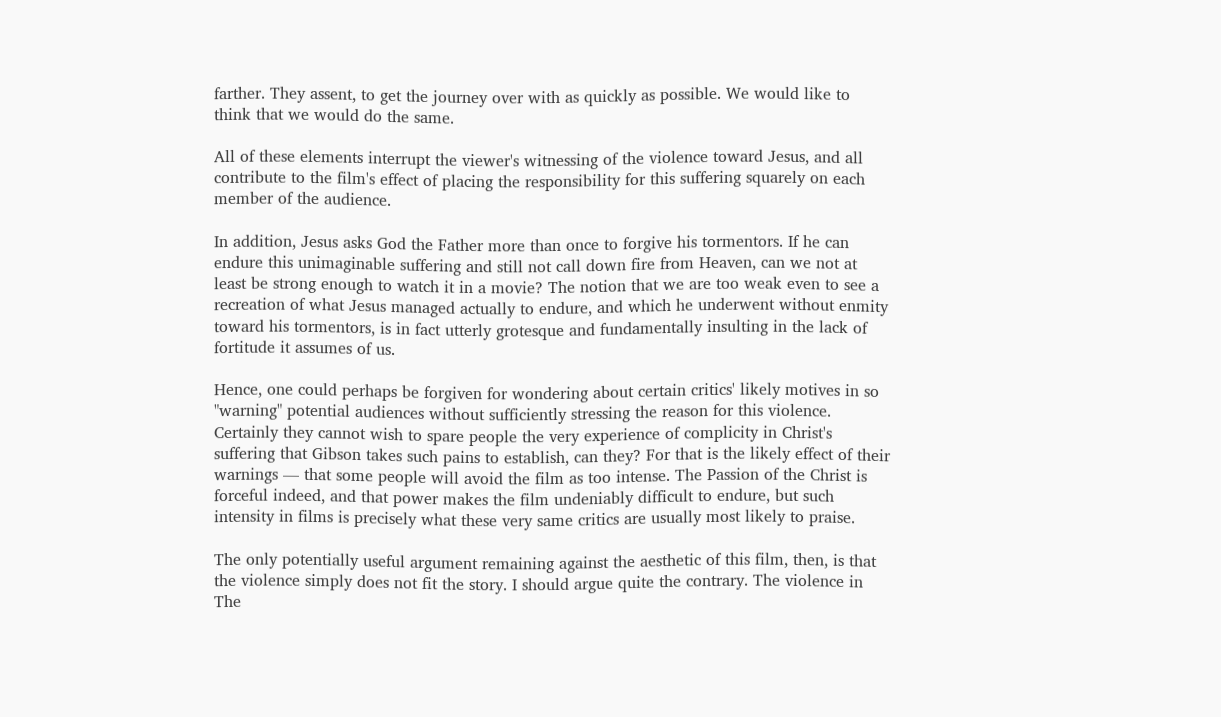farther. They assent, to get the journey over with as quickly as possible. We would like to think that we would do the same.

All of these elements interrupt the viewer's witnessing of the violence toward Jesus, and all contribute to the film's effect of placing the responsibility for this suffering squarely on each member of the audience.

In addition, Jesus asks God the Father more than once to forgive his tormentors. If he can endure this unimaginable suffering and still not call down fire from Heaven, can we not at least be strong enough to watch it in a movie? The notion that we are too weak even to see a recreation of what Jesus managed actually to endure, and which he underwent without enmity toward his tormentors, is in fact utterly grotesque and fundamentally insulting in the lack of fortitude it assumes of us.

Hence, one could perhaps be forgiven for wondering about certain critics' likely motives in so "warning" potential audiences without sufficiently stressing the reason for this violence. Certainly they cannot wish to spare people the very experience of complicity in Christ's suffering that Gibson takes such pains to establish, can they? For that is the likely effect of their warnings — that some people will avoid the film as too intense. The Passion of the Christ is forceful indeed, and that power makes the film undeniably difficult to endure, but such intensity in films is precisely what these very same critics are usually most likely to praise.

The only potentially useful argument remaining against the aesthetic of this film, then, is that the violence simply does not fit the story. I should argue quite the contrary. The violence in The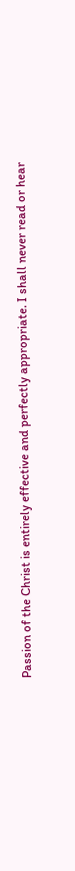Passion of the Christ is entirely effective and perfectly appropriate. I shall never read or hear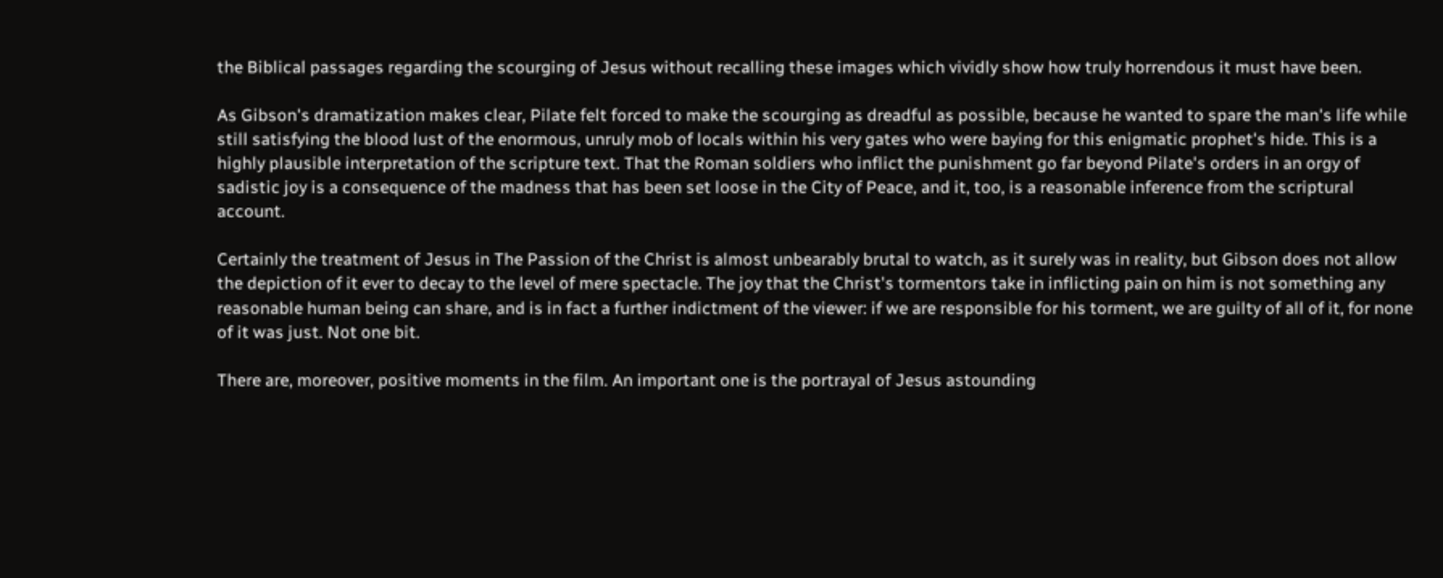the Biblical passages regarding the scourging of Jesus without recalling these images which vividly show how truly horrendous it must have been.

As Gibson's dramatization makes clear, Pilate felt forced to make the scourging as dreadful as possible, because he wanted to spare the man's life while still satisfying the blood lust of the enormous, unruly mob of locals within his very gates who were baying for this enigmatic prophet's hide. This is a highly plausible interpretation of the scripture text. That the Roman soldiers who inflict the punishment go far beyond Pilate's orders in an orgy of sadistic joy is a consequence of the madness that has been set loose in the City of Peace, and it, too, is a reasonable inference from the scriptural account.

Certainly the treatment of Jesus in The Passion of the Christ is almost unbearably brutal to watch, as it surely was in reality, but Gibson does not allow the depiction of it ever to decay to the level of mere spectacle. The joy that the Christ's tormentors take in inflicting pain on him is not something any reasonable human being can share, and is in fact a further indictment of the viewer: if we are responsible for his torment, we are guilty of all of it, for none of it was just. Not one bit.

There are, moreover, positive moments in the film. An important one is the portrayal of Jesus astounding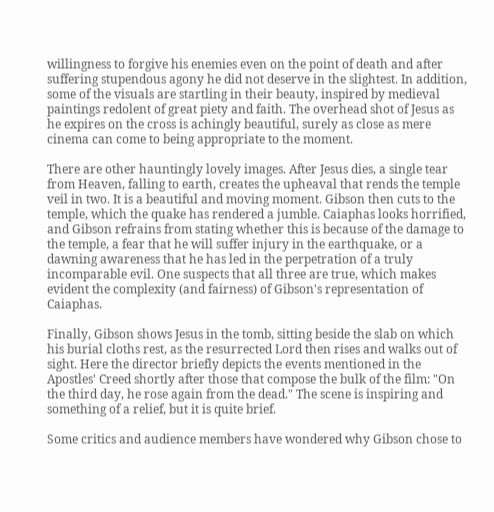willingness to forgive his enemies even on the point of death and after suffering stupendous agony he did not deserve in the slightest. In addition, some of the visuals are startling in their beauty, inspired by medieval paintings redolent of great piety and faith. The overhead shot of Jesus as he expires on the cross is achingly beautiful, surely as close as mere cinema can come to being appropriate to the moment.

There are other hauntingly lovely images. After Jesus dies, a single tear from Heaven, falling to earth, creates the upheaval that rends the temple veil in two. It is a beautiful and moving moment. Gibson then cuts to the temple, which the quake has rendered a jumble. Caiaphas looks horrified, and Gibson refrains from stating whether this is because of the damage to the temple, a fear that he will suffer injury in the earthquake, or a dawning awareness that he has led in the perpetration of a truly incomparable evil. One suspects that all three are true, which makes evident the complexity (and fairness) of Gibson's representation of Caiaphas.

Finally, Gibson shows Jesus in the tomb, sitting beside the slab on which his burial cloths rest, as the resurrected Lord then rises and walks out of sight. Here the director briefly depicts the events mentioned in the Apostles' Creed shortly after those that compose the bulk of the film: "On the third day, he rose again from the dead." The scene is inspiring and something of a relief, but it is quite brief.

Some critics and audience members have wondered why Gibson chose to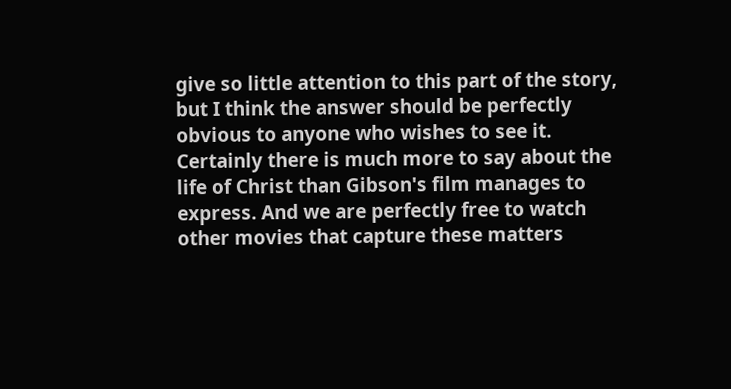give so little attention to this part of the story, but I think the answer should be perfectly obvious to anyone who wishes to see it. Certainly there is much more to say about the life of Christ than Gibson's film manages to express. And we are perfectly free to watch other movies that capture these matters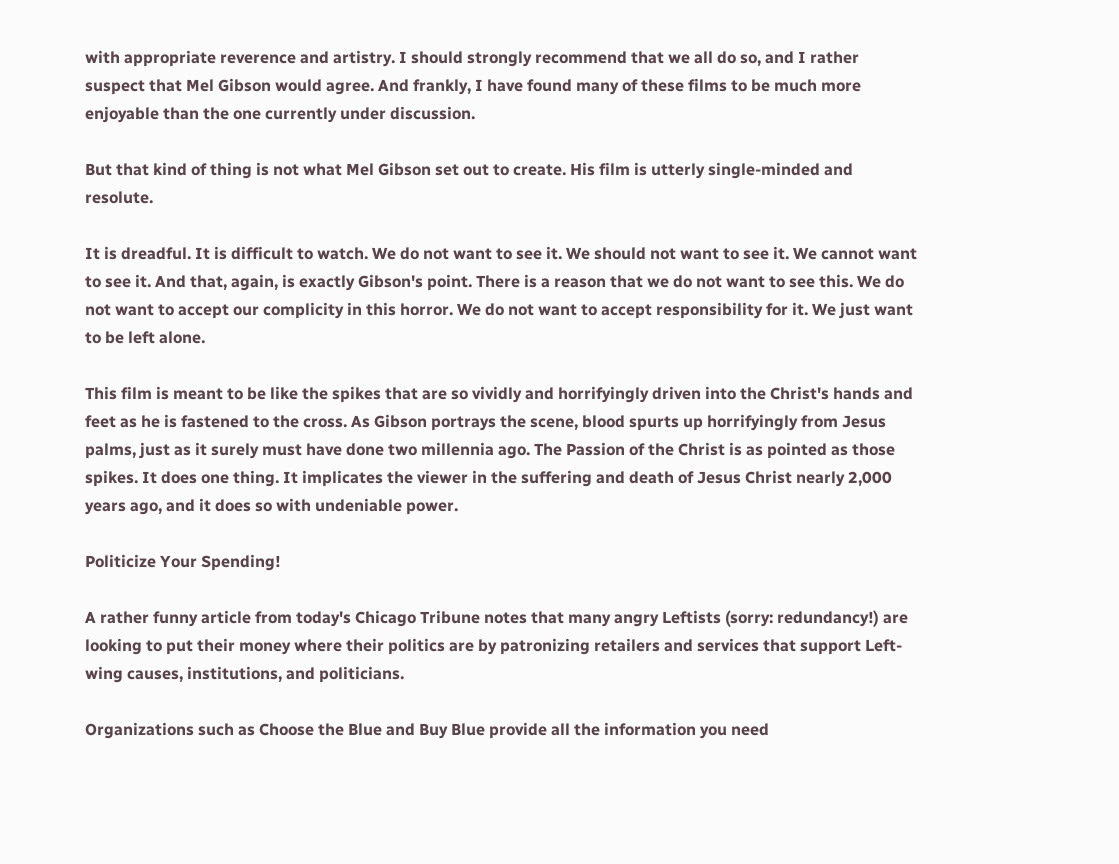with appropriate reverence and artistry. I should strongly recommend that we all do so, and I rather suspect that Mel Gibson would agree. And frankly, I have found many of these films to be much more enjoyable than the one currently under discussion.

But that kind of thing is not what Mel Gibson set out to create. His film is utterly single-minded and resolute.

It is dreadful. It is difficult to watch. We do not want to see it. We should not want to see it. We cannot want to see it. And that, again, is exactly Gibson's point. There is a reason that we do not want to see this. We do not want to accept our complicity in this horror. We do not want to accept responsibility for it. We just want to be left alone.

This film is meant to be like the spikes that are so vividly and horrifyingly driven into the Christ's hands and feet as he is fastened to the cross. As Gibson portrays the scene, blood spurts up horrifyingly from Jesus palms, just as it surely must have done two millennia ago. The Passion of the Christ is as pointed as those spikes. It does one thing. It implicates the viewer in the suffering and death of Jesus Christ nearly 2,000 years ago, and it does so with undeniable power.

Politicize Your Spending!

A rather funny article from today's Chicago Tribune notes that many angry Leftists (sorry: redundancy!) are looking to put their money where their politics are by patronizing retailers and services that support Left-wing causes, institutions, and politicians.

Organizations such as Choose the Blue and Buy Blue provide all the information you need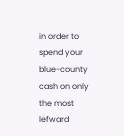in order to spend your blue-county cash on only the most lefward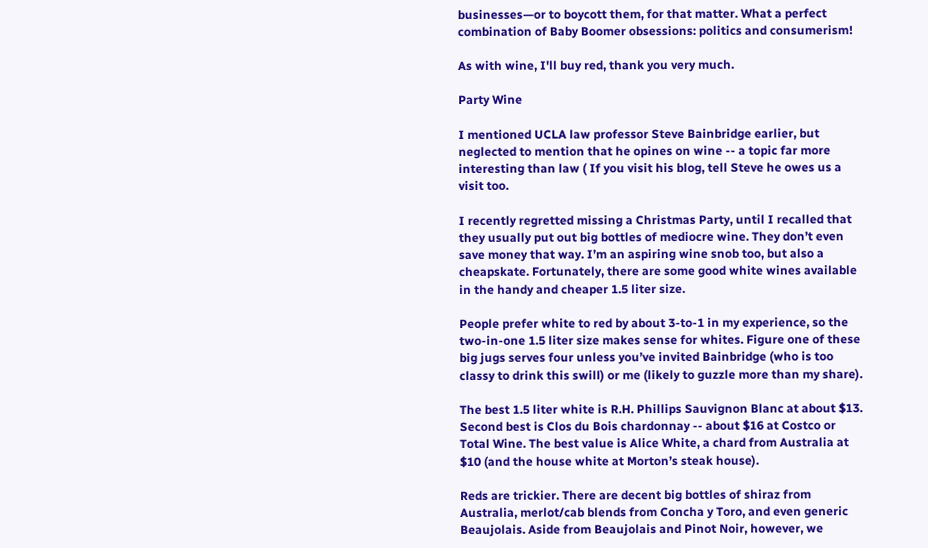businesses—or to boycott them, for that matter. What a perfect combination of Baby Boomer obsessions: politics and consumerism!

As with wine, I'll buy red, thank you very much.

Party Wine

I mentioned UCLA law professor Steve Bainbridge earlier, but neglected to mention that he opines on wine -- a topic far more interesting than law ( If you visit his blog, tell Steve he owes us a visit too.

I recently regretted missing a Christmas Party, until I recalled that they usually put out big bottles of mediocre wine. They don’t even save money that way. I’m an aspiring wine snob too, but also a cheapskate. Fortunately, there are some good white wines available in the handy and cheaper 1.5 liter size.

People prefer white to red by about 3-to-1 in my experience, so the two-in-one 1.5 liter size makes sense for whites. Figure one of these big jugs serves four unless you’ve invited Bainbridge (who is too classy to drink this swill) or me (likely to guzzle more than my share).

The best 1.5 liter white is R.H. Phillips Sauvignon Blanc at about $13. Second best is Clos du Bois chardonnay -- about $16 at Costco or Total Wine. The best value is Alice White, a chard from Australia at $10 (and the house white at Morton’s steak house).

Reds are trickier. There are decent big bottles of shiraz from Australia, merlot/cab blends from Concha y Toro, and even generic Beaujolais. Aside from Beaujolais and Pinot Noir, however, we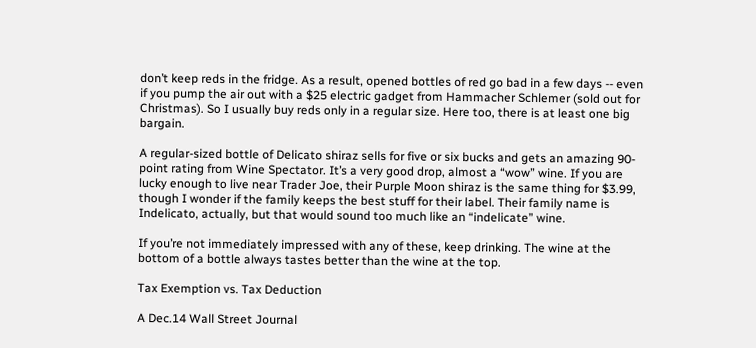don’t keep reds in the fridge. As a result, opened bottles of red go bad in a few days -- even if you pump the air out with a $25 electric gadget from Hammacher Schlemer (sold out for Christmas). So I usually buy reds only in a regular size. Here too, there is at least one big bargain.

A regular-sized bottle of Delicato shiraz sells for five or six bucks and gets an amazing 90-point rating from Wine Spectator. It’s a very good drop, almost a “wow” wine. If you are lucky enough to live near Trader Joe, their Purple Moon shiraz is the same thing for $3.99, though I wonder if the family keeps the best stuff for their label. Their family name is Indelicato, actually, but that would sound too much like an “indelicate” wine.

If you’re not immediately impressed with any of these, keep drinking. The wine at the bottom of a bottle always tastes better than the wine at the top.

Tax Exemption vs. Tax Deduction

A Dec.14 Wall Street Journal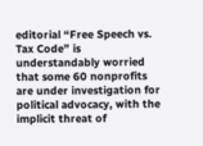editorial “Free Speech vs. Tax Code” is understandably worried that some 60 nonprofits are under investigation for political advocacy, with the implicit threat of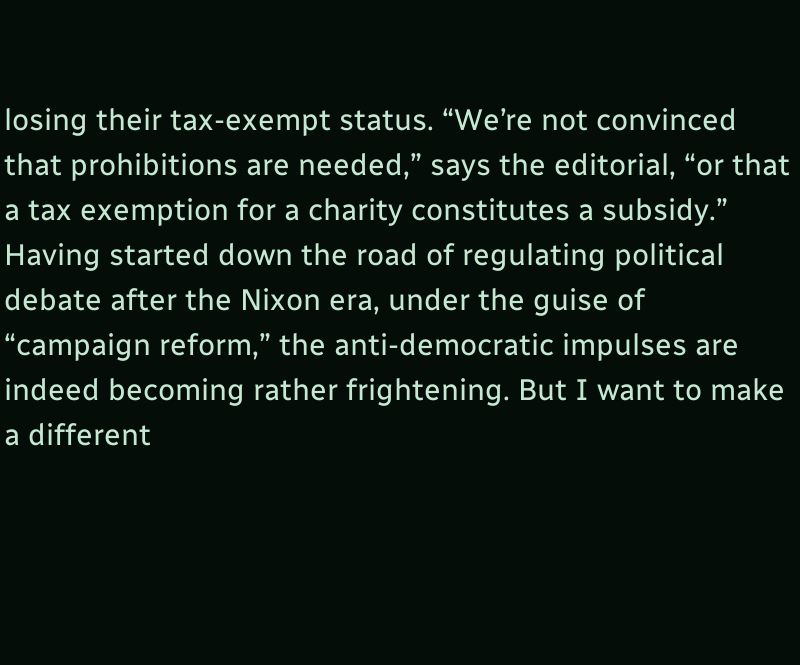losing their tax-exempt status. “We’re not convinced that prohibitions are needed,” says the editorial, “or that a tax exemption for a charity constitutes a subsidy.” Having started down the road of regulating political debate after the Nixon era, under the guise of “campaign reform,” the anti-democratic impulses are indeed becoming rather frightening. But I want to make a different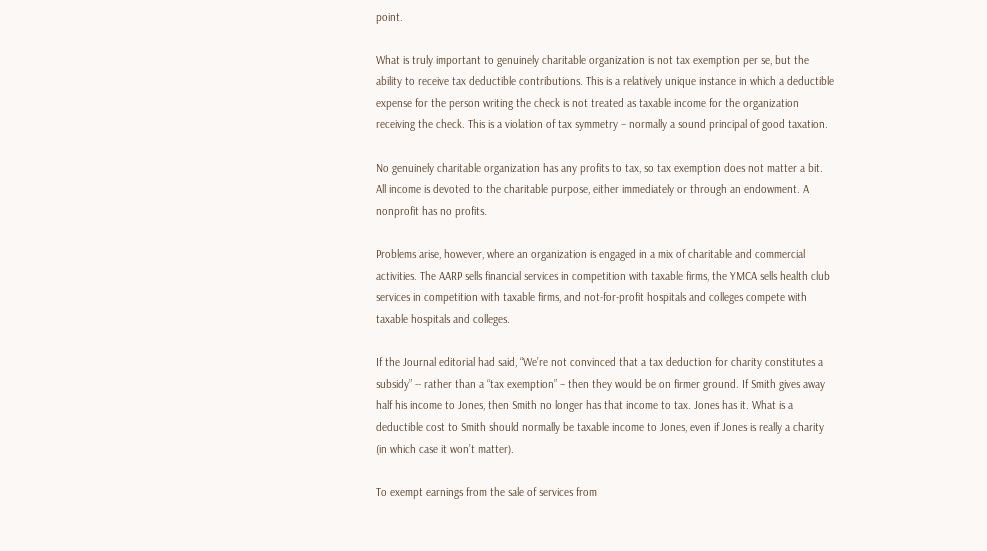point.

What is truly important to genuinely charitable organization is not tax exemption per se, but the ability to receive tax deductible contributions. This is a relatively unique instance in which a deductible expense for the person writing the check is not treated as taxable income for the organization receiving the check. This is a violation of tax symmetry – normally a sound principal of good taxation.

No genuinely charitable organization has any profits to tax, so tax exemption does not matter a bit. All income is devoted to the charitable purpose, either immediately or through an endowment. A nonprofit has no profits.

Problems arise, however, where an organization is engaged in a mix of charitable and commercial activities. The AARP sells financial services in competition with taxable firms, the YMCA sells health club services in competition with taxable firms, and not-for-profit hospitals and colleges compete with taxable hospitals and colleges.

If the Journal editorial had said, “We’re not convinced that a tax deduction for charity constitutes a subsidy” -- rather than a “tax exemption” – then they would be on firmer ground. If Smith gives away half his income to Jones, then Smith no longer has that income to tax. Jones has it. What is a deductible cost to Smith should normally be taxable income to Jones, even if Jones is really a charity (in which case it won’t matter).

To exempt earnings from the sale of services from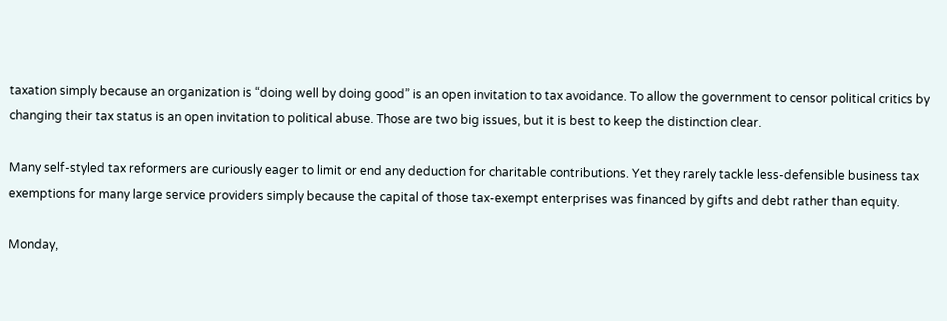taxation simply because an organization is “doing well by doing good” is an open invitation to tax avoidance. To allow the government to censor political critics by changing their tax status is an open invitation to political abuse. Those are two big issues, but it is best to keep the distinction clear.

Many self-styled tax reformers are curiously eager to limit or end any deduction for charitable contributions. Yet they rarely tackle less-defensible business tax exemptions for many large service providers simply because the capital of those tax-exempt enterprises was financed by gifts and debt rather than equity.

Monday,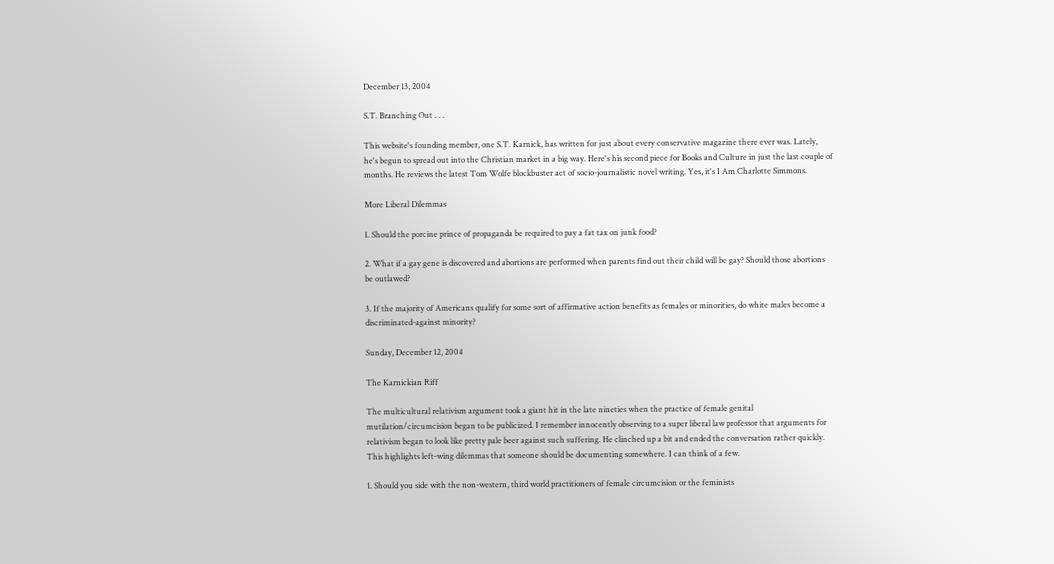December 13, 2004

S.T. Branching Out . . .

This website's founding member, one S.T. Karnick, has written for just about every conservative magazine there ever was. Lately, he's begun to spread out into the Christian market in a big way. Here's his second piece for Books and Culture in just the last couple of months. He reviews the latest Tom Wolfe blockbuster act of socio-journalistic novel writing. Yes, it's I Am Charlotte Simmons.

More Liberal Dilemmas

1. Should the porcine prince of propaganda be required to pay a fat tax on junk food?

2. What if a gay gene is discovered and abortions are performed when parents find out their child will be gay? Should those abortions be outlawed?

3. If the majority of Americans qualify for some sort of affirmative action benefits as females or minorities, do white males become a discriminated-against minority?

Sunday, December 12, 2004

The Karnickian Riff

The multicultural relativism argument took a giant hit in the late nineties when the practice of female genital mutilation/circumcision began to be publicized. I remember innocently observing to a super liberal law professor that arguments for relativism began to look like pretty pale beer against such suffering. He clinched up a bit and ended the conversation rather quickly. This highlights left-wing dilemmas that someone should be documenting somewhere. I can think of a few.

1. Should you side with the non-western, third world practitioners of female circumcision or the feminists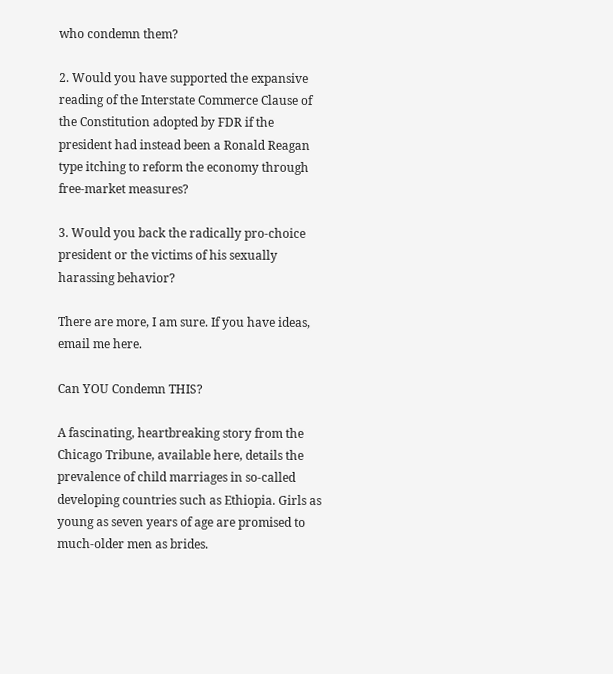who condemn them?

2. Would you have supported the expansive reading of the Interstate Commerce Clause of the Constitution adopted by FDR if the president had instead been a Ronald Reagan type itching to reform the economy through free-market measures?

3. Would you back the radically pro-choice president or the victims of his sexually harassing behavior?

There are more, I am sure. If you have ideas, email me here.

Can YOU Condemn THIS?

A fascinating, heartbreaking story from the Chicago Tribune, available here, details the prevalence of child marriages in so-called developing countries such as Ethiopia. Girls as young as seven years of age are promised to much-older men as brides.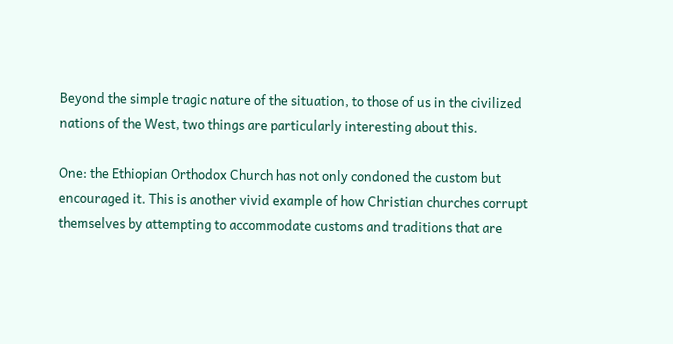Beyond the simple tragic nature of the situation, to those of us in the civilized nations of the West, two things are particularly interesting about this.

One: the Ethiopian Orthodox Church has not only condoned the custom but encouraged it. This is another vivid example of how Christian churches corrupt themselves by attempting to accommodate customs and traditions that are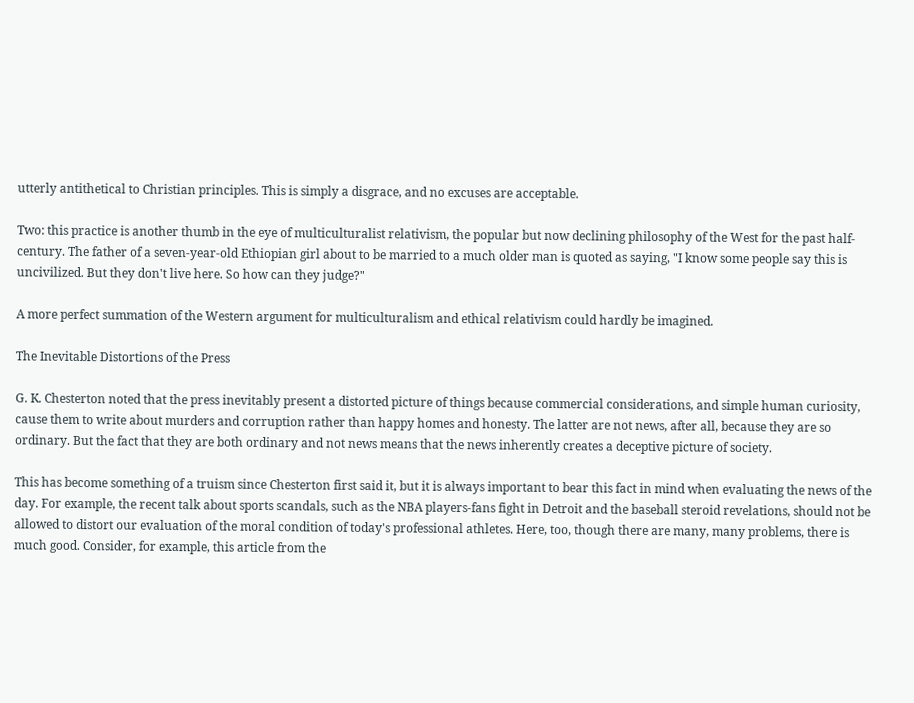utterly antithetical to Christian principles. This is simply a disgrace, and no excuses are acceptable.

Two: this practice is another thumb in the eye of multiculturalist relativism, the popular but now declining philosophy of the West for the past half-century. The father of a seven-year-old Ethiopian girl about to be married to a much older man is quoted as saying, "I know some people say this is uncivilized. But they don't live here. So how can they judge?"

A more perfect summation of the Western argument for multiculturalism and ethical relativism could hardly be imagined.

The Inevitable Distortions of the Press

G. K. Chesterton noted that the press inevitably present a distorted picture of things because commercial considerations, and simple human curiosity, cause them to write about murders and corruption rather than happy homes and honesty. The latter are not news, after all, because they are so ordinary. But the fact that they are both ordinary and not news means that the news inherently creates a deceptive picture of society.

This has become something of a truism since Chesterton first said it, but it is always important to bear this fact in mind when evaluating the news of the day. For example, the recent talk about sports scandals, such as the NBA players-fans fight in Detroit and the baseball steroid revelations, should not be allowed to distort our evaluation of the moral condition of today's professional athletes. Here, too, though there are many, many problems, there is much good. Consider, for example, this article from the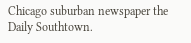Chicago suburban newspaper the Daily Southtown.